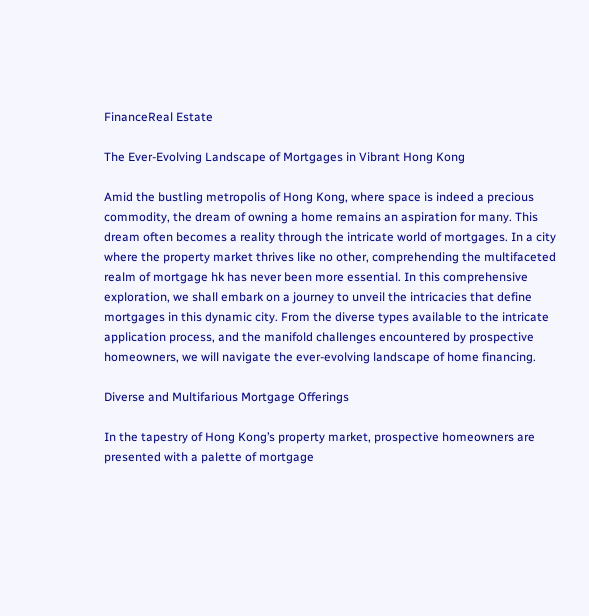FinanceReal Estate

The Ever-Evolving Landscape of Mortgages in Vibrant Hong Kong

Amid the bustling metropolis of Hong Kong, where space is indeed a precious commodity, the dream of owning a home remains an aspiration for many. This dream often becomes a reality through the intricate world of mortgages. In a city where the property market thrives like no other, comprehending the multifaceted realm of mortgage hk has never been more essential. In this comprehensive exploration, we shall embark on a journey to unveil the intricacies that define mortgages in this dynamic city. From the diverse types available to the intricate application process, and the manifold challenges encountered by prospective homeowners, we will navigate the ever-evolving landscape of home financing.

Diverse and Multifarious Mortgage Offerings

In the tapestry of Hong Kong’s property market, prospective homeowners are presented with a palette of mortgage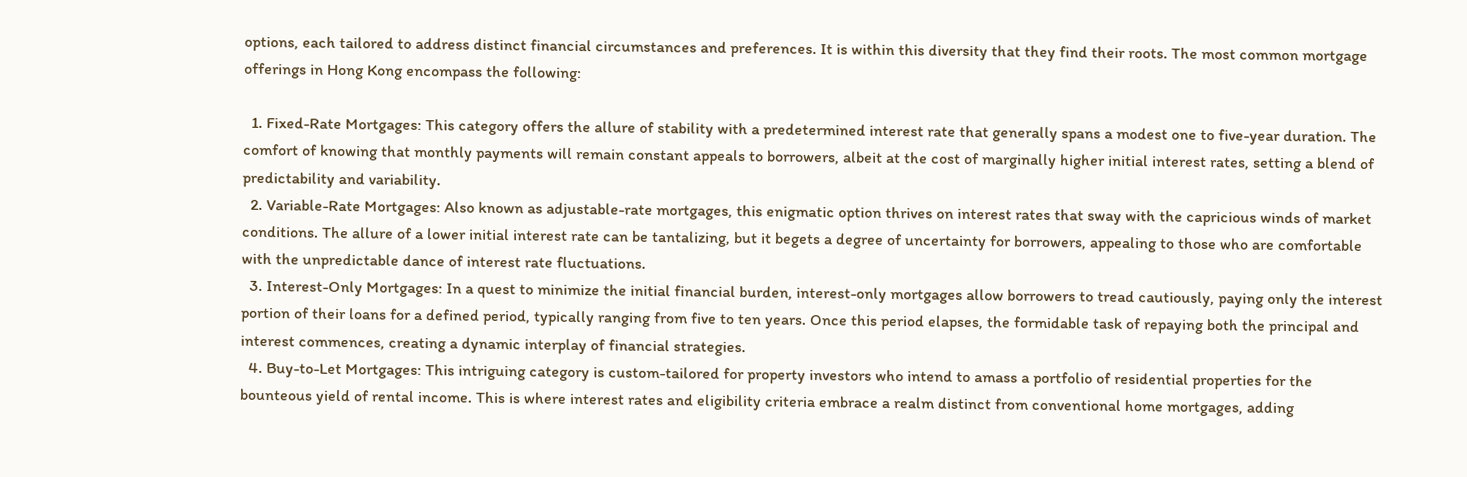options, each tailored to address distinct financial circumstances and preferences. It is within this diversity that they find their roots. The most common mortgage offerings in Hong Kong encompass the following:

  1. Fixed-Rate Mortgages: This category offers the allure of stability with a predetermined interest rate that generally spans a modest one to five-year duration. The comfort of knowing that monthly payments will remain constant appeals to borrowers, albeit at the cost of marginally higher initial interest rates, setting a blend of predictability and variability.
  2. Variable-Rate Mortgages: Also known as adjustable-rate mortgages, this enigmatic option thrives on interest rates that sway with the capricious winds of market conditions. The allure of a lower initial interest rate can be tantalizing, but it begets a degree of uncertainty for borrowers, appealing to those who are comfortable with the unpredictable dance of interest rate fluctuations.
  3. Interest-Only Mortgages: In a quest to minimize the initial financial burden, interest-only mortgages allow borrowers to tread cautiously, paying only the interest portion of their loans for a defined period, typically ranging from five to ten years. Once this period elapses, the formidable task of repaying both the principal and interest commences, creating a dynamic interplay of financial strategies.
  4. Buy-to-Let Mortgages: This intriguing category is custom-tailored for property investors who intend to amass a portfolio of residential properties for the bounteous yield of rental income. This is where interest rates and eligibility criteria embrace a realm distinct from conventional home mortgages, adding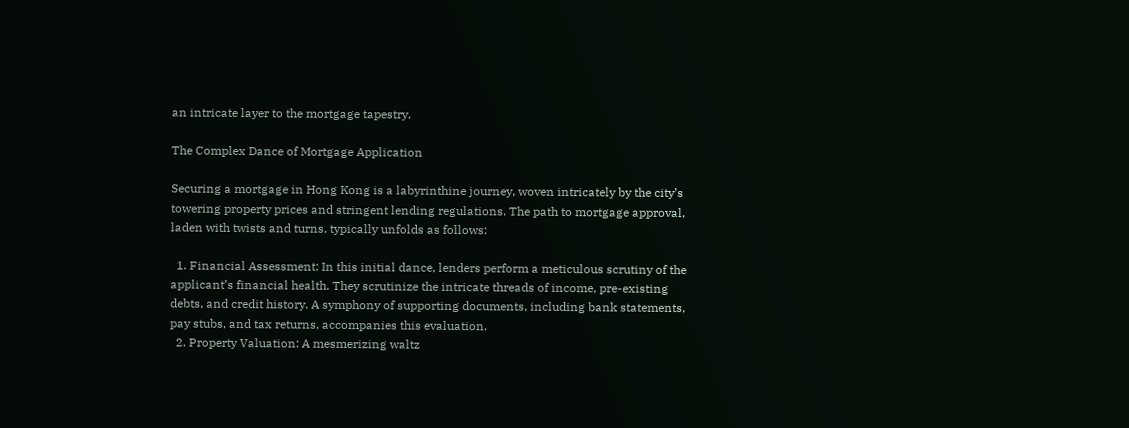an intricate layer to the mortgage tapestry.

The Complex Dance of Mortgage Application

Securing a mortgage in Hong Kong is a labyrinthine journey, woven intricately by the city’s towering property prices and stringent lending regulations. The path to mortgage approval, laden with twists and turns, typically unfolds as follows:

  1. Financial Assessment: In this initial dance, lenders perform a meticulous scrutiny of the applicant’s financial health. They scrutinize the intricate threads of income, pre-existing debts, and credit history. A symphony of supporting documents, including bank statements, pay stubs, and tax returns, accompanies this evaluation.
  2. Property Valuation: A mesmerizing waltz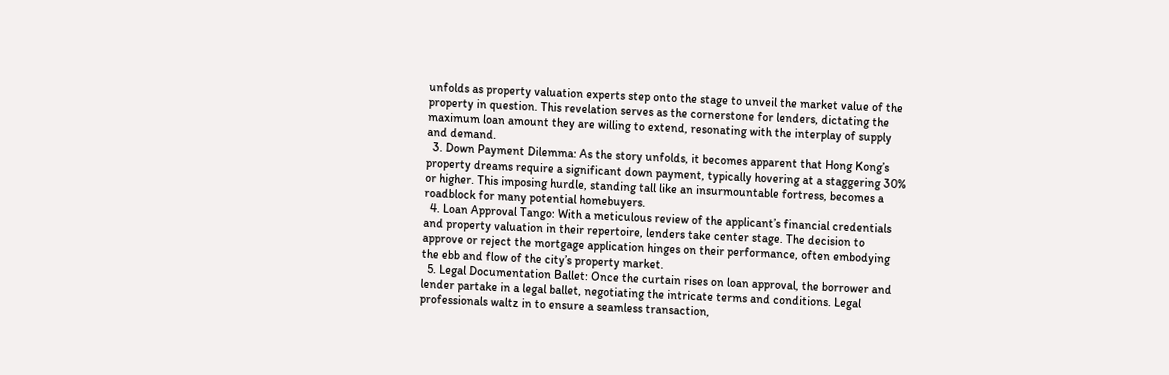unfolds as property valuation experts step onto the stage to unveil the market value of the property in question. This revelation serves as the cornerstone for lenders, dictating the maximum loan amount they are willing to extend, resonating with the interplay of supply and demand.
  3. Down Payment Dilemma: As the story unfolds, it becomes apparent that Hong Kong’s property dreams require a significant down payment, typically hovering at a staggering 30% or higher. This imposing hurdle, standing tall like an insurmountable fortress, becomes a roadblock for many potential homebuyers.
  4. Loan Approval Tango: With a meticulous review of the applicant’s financial credentials and property valuation in their repertoire, lenders take center stage. The decision to approve or reject the mortgage application hinges on their performance, often embodying the ebb and flow of the city’s property market.
  5. Legal Documentation Ballet: Once the curtain rises on loan approval, the borrower and lender partake in a legal ballet, negotiating the intricate terms and conditions. Legal professionals waltz in to ensure a seamless transaction,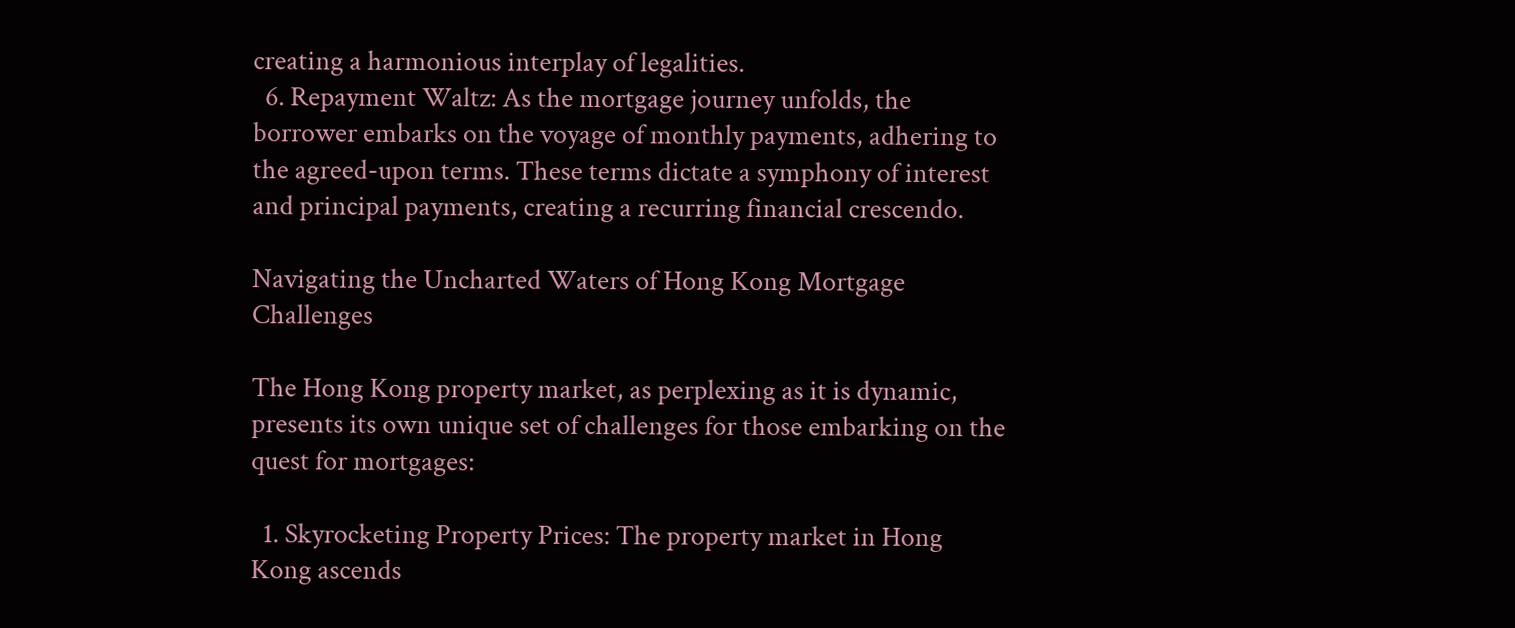creating a harmonious interplay of legalities.
  6. Repayment Waltz: As the mortgage journey unfolds, the borrower embarks on the voyage of monthly payments, adhering to the agreed-upon terms. These terms dictate a symphony of interest and principal payments, creating a recurring financial crescendo.

Navigating the Uncharted Waters of Hong Kong Mortgage Challenges

The Hong Kong property market, as perplexing as it is dynamic, presents its own unique set of challenges for those embarking on the quest for mortgages:

  1. Skyrocketing Property Prices: The property market in Hong Kong ascends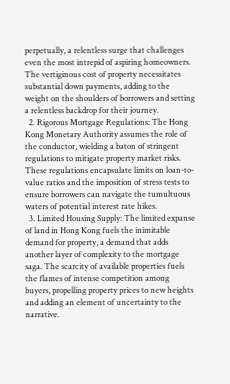perpetually, a relentless surge that challenges even the most intrepid of aspiring homeowners. The vertiginous cost of property necessitates substantial down payments, adding to the weight on the shoulders of borrowers and setting a relentless backdrop for their journey.
  2. Rigorous Mortgage Regulations: The Hong Kong Monetary Authority assumes the role of the conductor, wielding a baton of stringent regulations to mitigate property market risks. These regulations encapsulate limits on loan-to-value ratios and the imposition of stress tests to ensure borrowers can navigate the tumultuous waters of potential interest rate hikes.
  3. Limited Housing Supply: The limited expanse of land in Hong Kong fuels the inimitable demand for property, a demand that adds another layer of complexity to the mortgage saga. The scarcity of available properties fuels the flames of intense competition among buyers, propelling property prices to new heights and adding an element of uncertainty to the narrative.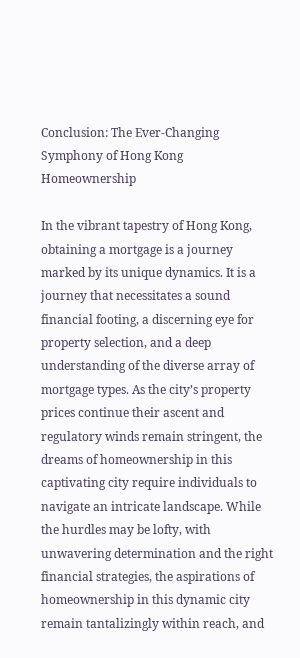Conclusion: The Ever-Changing Symphony of Hong Kong Homeownership

In the vibrant tapestry of Hong Kong, obtaining a mortgage is a journey marked by its unique dynamics. It is a journey that necessitates a sound financial footing, a discerning eye for property selection, and a deep understanding of the diverse array of mortgage types. As the city’s property prices continue their ascent and regulatory winds remain stringent, the dreams of homeownership in this captivating city require individuals to navigate an intricate landscape. While the hurdles may be lofty, with unwavering determination and the right financial strategies, the aspirations of homeownership in this dynamic city remain tantalizingly within reach, and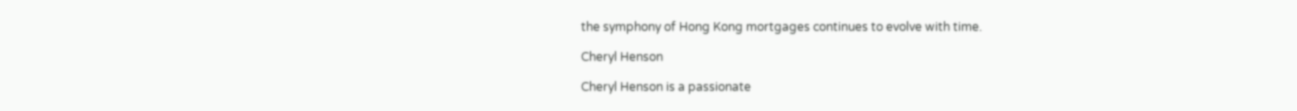the symphony of Hong Kong mortgages continues to evolve with time.

Cheryl Henson

Cheryl Henson is a passionate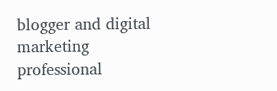blogger and digital marketing professional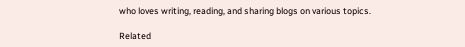who loves writing, reading, and sharing blogs on various topics.

Related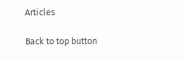Articles

Back to top button